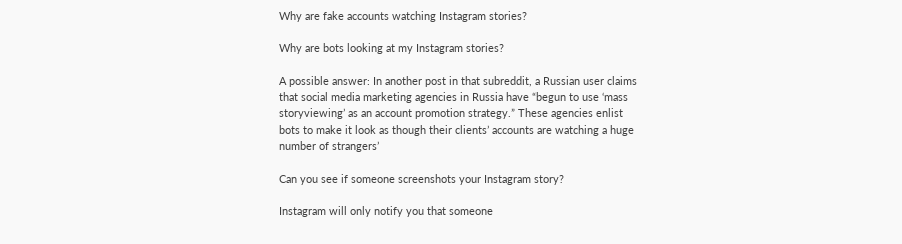Why are fake accounts watching Instagram stories?

Why are bots looking at my Instagram stories?

A possible answer: In another post in that subreddit, a Russian user claims that social media marketing agencies in Russia have “begun to use ‘mass storyviewing’ as an account promotion strategy.” These agencies enlist bots to make it look as though their clients’ accounts are watching a huge number of strangers’

Can you see if someone screenshots your Instagram story?

Instagram will only notify you that someone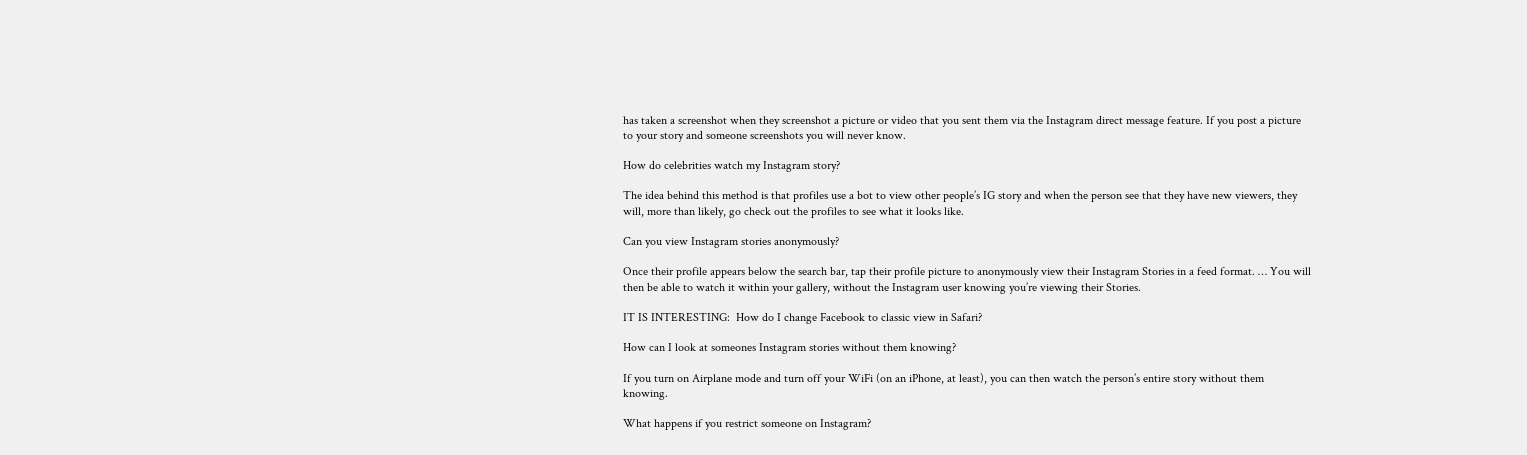has taken a screenshot when they screenshot a picture or video that you sent them via the Instagram direct message feature. If you post a picture to your story and someone screenshots you will never know.

How do celebrities watch my Instagram story?

The idea behind this method is that profiles use a bot to view other people’s IG story and when the person see that they have new viewers, they will, more than likely, go check out the profiles to see what it looks like.

Can you view Instagram stories anonymously?

Once their profile appears below the search bar, tap their profile picture to anonymously view their Instagram Stories in a feed format. … You will then be able to watch it within your gallery, without the Instagram user knowing you’re viewing their Stories.

IT IS INTERESTING:  How do I change Facebook to classic view in Safari?

How can I look at someones Instagram stories without them knowing?

If you turn on Airplane mode and turn off your WiFi (on an iPhone, at least), you can then watch the person’s entire story without them knowing.

What happens if you restrict someone on Instagram?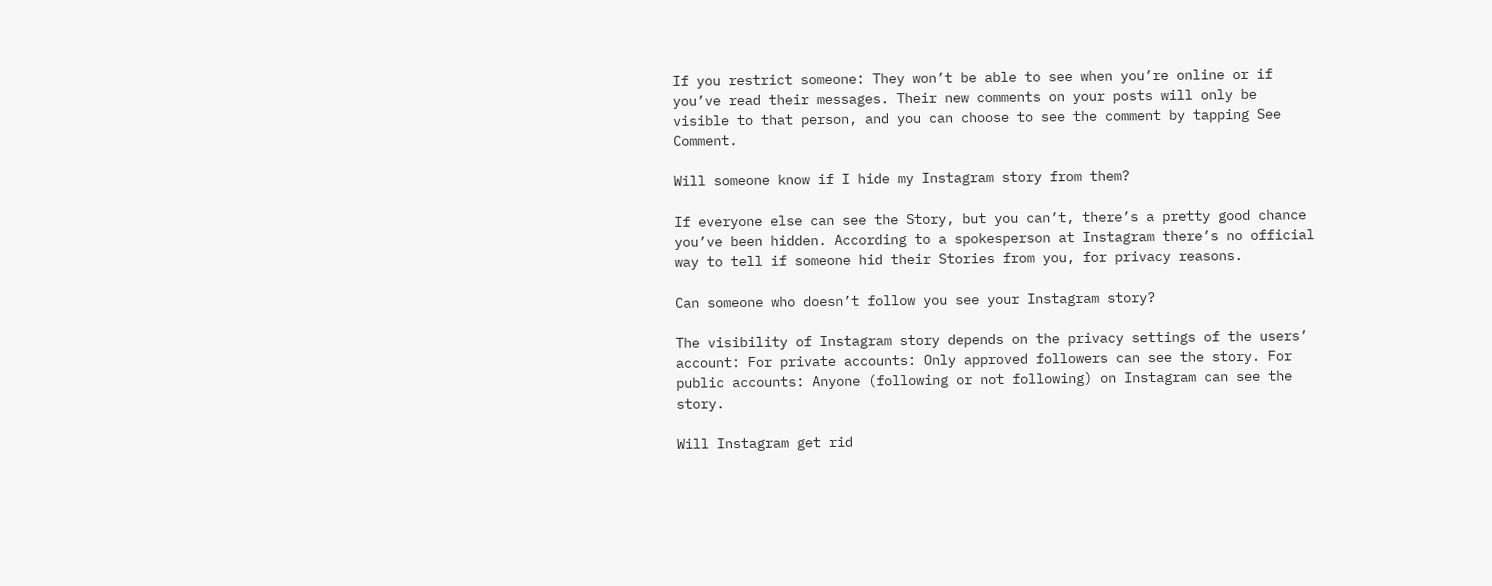If you restrict someone: They won’t be able to see when you’re online or if you’ve read their messages. Their new comments on your posts will only be visible to that person, and you can choose to see the comment by tapping See Comment.

Will someone know if I hide my Instagram story from them?

If everyone else can see the Story, but you can’t, there’s a pretty good chance you’ve been hidden. According to a spokesperson at Instagram there’s no official way to tell if someone hid their Stories from you, for privacy reasons.

Can someone who doesn’t follow you see your Instagram story?

The visibility of Instagram story depends on the privacy settings of the users’ account: For private accounts: Only approved followers can see the story. For public accounts: Anyone (following or not following) on Instagram can see the story.

Will Instagram get rid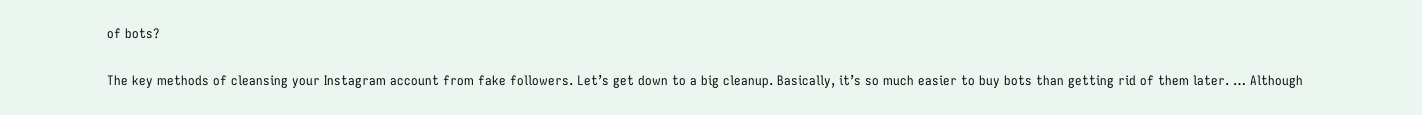of bots?

The key methods of cleansing your Instagram account from fake followers. Let’s get down to a big cleanup. Basically, it’s so much easier to buy bots than getting rid of them later. … Although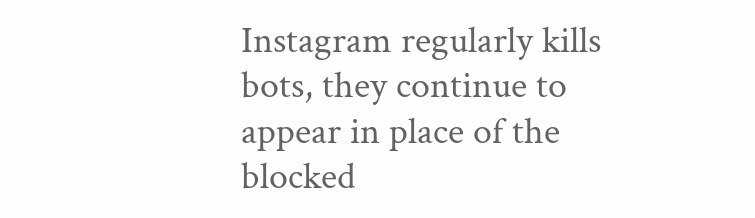Instagram regularly kills bots, they continue to appear in place of the blocked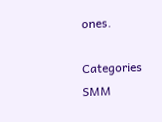ones.

Categories SMM